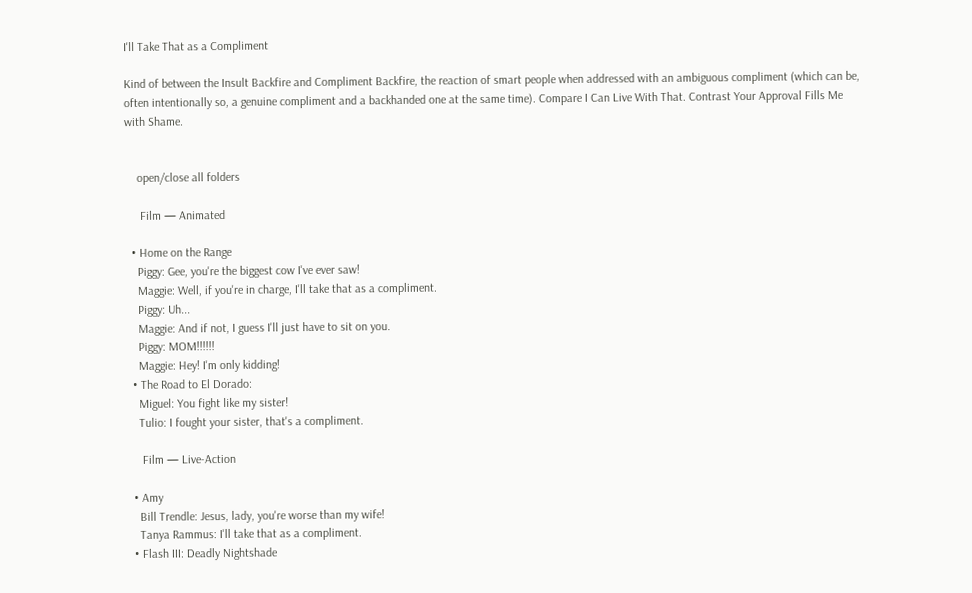I'll Take That as a Compliment

Kind of between the Insult Backfire and Compliment Backfire, the reaction of smart people when addressed with an ambiguous compliment (which can be, often intentionally so, a genuine compliment and a backhanded one at the same time). Compare I Can Live With That. Contrast Your Approval Fills Me with Shame.


    open/close all folders

     Film — Animated

  • Home on the Range
    Piggy: Gee, you're the biggest cow I've ever saw!
    Maggie: Well, if you're in charge, I'll take that as a compliment.
    Piggy: Uh...
    Maggie: And if not, I guess I'll just have to sit on you.
    Piggy: MOM!!!!!!
    Maggie: Hey! I'm only kidding!
  • The Road to El Dorado:
    Miguel: You fight like my sister!
    Tulio: I fought your sister, that's a compliment.

     Film — Live-Action

  • Amy
    Bill Trendle: Jesus, lady, you're worse than my wife!
    Tanya Rammus: I'll take that as a compliment.
  • Flash III: Deadly Nightshade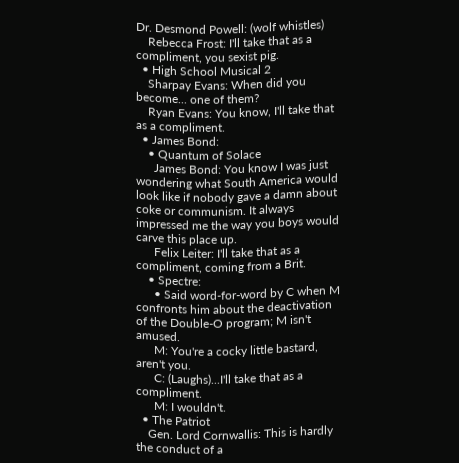Dr. Desmond Powell: (wolf whistles)
    Rebecca Frost: I'll take that as a compliment, you sexist pig.
  • High School Musical 2
    Sharpay Evans: When did you become... one of them?
    Ryan Evans: You know, I'll take that as a compliment.
  • James Bond:
    • Quantum of Solace
      James Bond: You know I was just wondering what South America would look like if nobody gave a damn about coke or communism. It always impressed me the way you boys would carve this place up.
      Felix Leiter: I'll take that as a compliment, coming from a Brit.
    • Spectre:
      • Said word-for-word by C when M confronts him about the deactivation of the Double-O program; M isn't amused.
      M: You're a cocky little bastard, aren't you.
      C: (Laughs)...I'll take that as a compliment.
      M: I wouldn't.
  • The Patriot
    Gen. Lord Cornwallis: This is hardly the conduct of a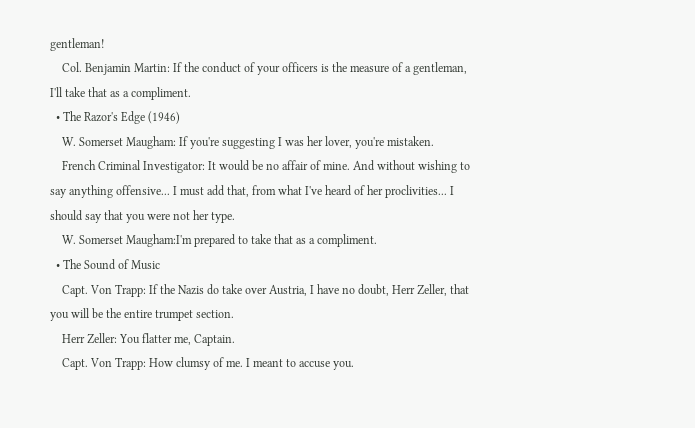gentleman!
    Col. Benjamin Martin: If the conduct of your officers is the measure of a gentleman, I'll take that as a compliment.
  • The Razor's Edge (1946)
    W. Somerset Maugham: If you're suggesting I was her lover, you're mistaken.
    French Criminal Investigator: It would be no affair of mine. And without wishing to say anything offensive... I must add that, from what I've heard of her proclivities... I should say that you were not her type.
    W. Somerset Maugham:I'm prepared to take that as a compliment.
  • The Sound of Music
    Capt. Von Trapp: If the Nazis do take over Austria, I have no doubt, Herr Zeller, that you will be the entire trumpet section.
    Herr Zeller: You flatter me, Captain.
    Capt. Von Trapp: How clumsy of me. I meant to accuse you.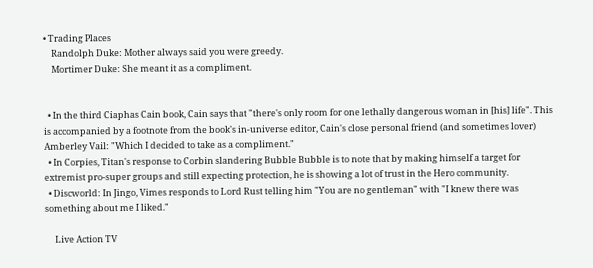• Trading Places
    Randolph Duke: Mother always said you were greedy.
    Mortimer Duke: She meant it as a compliment.


  • In the third Ciaphas Cain book, Cain says that "there's only room for one lethally dangerous woman in [his] life". This is accompanied by a footnote from the book's in-universe editor, Cain's close personal friend (and sometimes lover) Amberley Vail: "Which I decided to take as a compliment."
  • In Corpies, Titan's response to Corbin slandering Bubble Bubble is to note that by making himself a target for extremist pro-super groups and still expecting protection, he is showing a lot of trust in the Hero community.
  • Discworld: In Jingo, Vimes responds to Lord Rust telling him "You are no gentleman" with "I knew there was something about me I liked."

     Live Action TV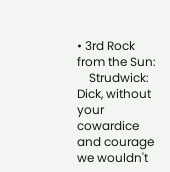• 3rd Rock from the Sun:
    Strudwick: Dick, without your cowardice and courage we wouldn't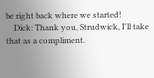be right back where we started!
    Dick: Thank you, Strudwick, I'll take that as a compliment.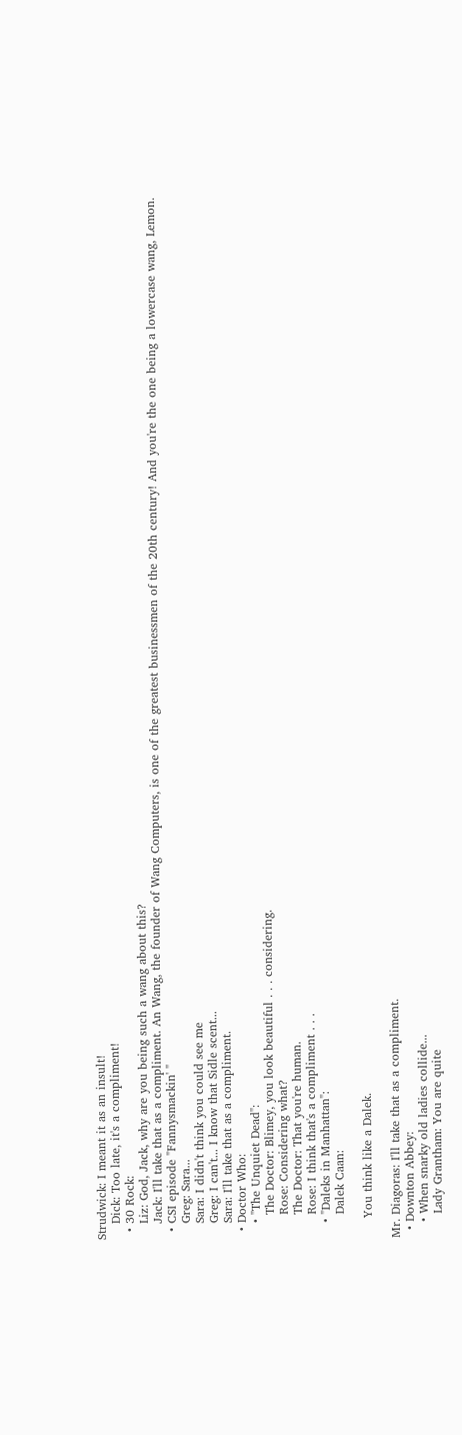Strudwick: I meant it as an insult!
    Dick: Too late, it's a compliment!
  • 30 Rock:
    Liz: God, Jack, why are you being such a wang about this?
    Jack: I'll take that as a compliment. An Wang, the founder of Wang Computers, is one of the greatest businessmen of the 20th century! And you're the one being a lowercase wang, Lemon.
  • CSI episode "Fannysmackin' "
    Greg: Sara...
    Sara: I didn't think you could see me
    Greg: I can't... I know that Sidle scent...
    Sara: I'll take that as a compliment.
  • Doctor Who:
    • "The Unquiet Dead":
      The Doctor: Blimey, you look beautiful . . . considering.
      Rose: Considering what?
      The Doctor: That you're human.
      Rose: I think that's a compliment . . .
    • "Daleks in Manhattan":
      Dalek Caan:

     You think like a Dalek.

Mr. Diagoras: I'll take that as a compliment.
  • Downton Abbey:
    • When snarky old ladies collide...
      Lady Grantham: You are quite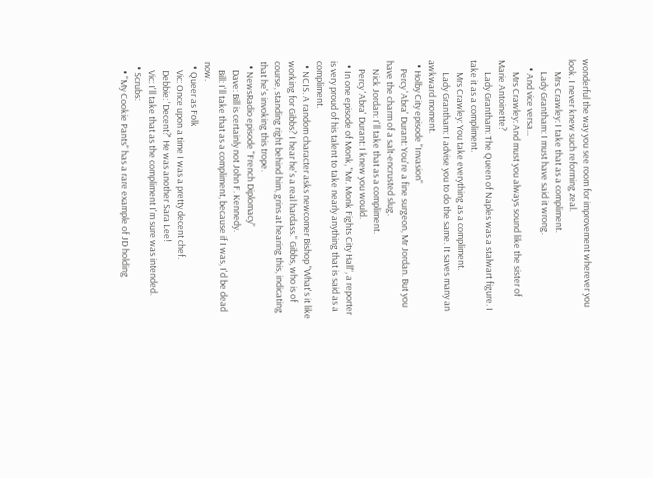wonderful the way you see room for improvement wherever you look. I never knew such reforming zeal.
      Mrs Crawley: I take that as a compliment.
      Lady Grantham: I must have said it wrong.
    • And vice versa...
      Mrs Crawley: And must you always sound like the sister of Marie Antoinette?
      Lady Grantham: The Queen of Naples was a stalwart figure. I take it as a compliment.
      Mrs Crawley: You take everything as a compliment.
      Lady Grantham: I advise you to do the same. It saves many an awkward moment.
  • Holby City episode "Invasion"
    Percy 'Abra' Durant: You're a fine surgeon, Mr Jordan. But you have the charm of a salt-encrusted slug.
    Nick Jordan: I'll take that as a compliment.
    Percy 'Abra' Durant: I knew you would.
  • In one episode of Monk, "Mr. Monk Fights City Hall", a reporter is very proud of his talent to take nearly anything that is said as a compliment.
  • NCIS. A random character asks newcomer Bishop "What's it like working for Gibbs? I hear he's a real hardass." Gibbs, who is of course, standing right behind him, grins at hearing this, indicating that he's invoking this trope.
  • NewsRadio episode "French Diplomacy"
    Dave: Bill is certainly not John F. Kennedy.
    Bill: I'll take that as a compliment, because if I was, I'd be dead now.
  • Queer as Folk
    Vic: Once upon a time I was a pretty decent chef.
    Debbie: 'Decent?' He was another Sara Lee!
    Vic: I'll take that as the compliment I'm sure was intended.
  • Scrubs:
    • "My Cookie Pants" has a rare example of JD holding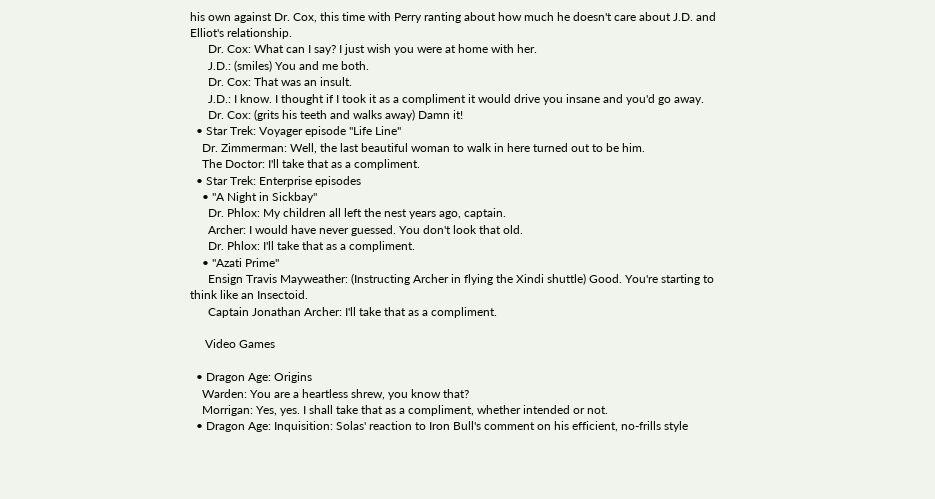his own against Dr. Cox, this time with Perry ranting about how much he doesn't care about J.D. and Elliot's relationship.
      Dr. Cox: What can I say? I just wish you were at home with her.
      J.D.: (smiles) You and me both.
      Dr. Cox: That was an insult.
      J.D.: I know. I thought if I took it as a compliment it would drive you insane and you'd go away.
      Dr. Cox: (grits his teeth and walks away) Damn it!
  • Star Trek: Voyager episode "Life Line"
    Dr. Zimmerman: Well, the last beautiful woman to walk in here turned out to be him.
    The Doctor: I'll take that as a compliment.
  • Star Trek: Enterprise episodes
    • "A Night in Sickbay"
      Dr. Phlox: My children all left the nest years ago, captain.
      Archer: I would have never guessed. You don't look that old.
      Dr. Phlox: I'll take that as a compliment.
    • "Azati Prime"
      Ensign Travis Mayweather: (Instructing Archer in flying the Xindi shuttle) Good. You're starting to think like an Insectoid.
      Captain Jonathan Archer: I'll take that as a compliment.

     Video Games

  • Dragon Age: Origins
    Warden: You are a heartless shrew, you know that?
    Morrigan: Yes, yes. I shall take that as a compliment, whether intended or not.
  • Dragon Age: Inquisition: Solas' reaction to Iron Bull's comment on his efficient, no-frills style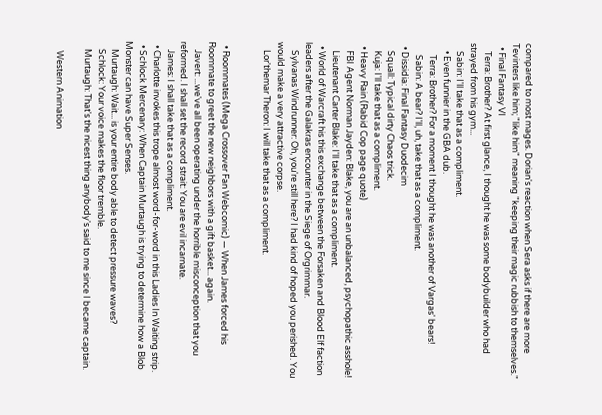compared to most mages. Dorian's reaction when Sera asks if there are more Tevinters like him; "like him" meaning "keeping their magic rubbish to themselves."
  • Final Fantasy VI
    Terra: Brother? At first glance, I thought he was some bodybuilder who had strayed from his gym...
    Sabin: I'll take that as a compliment.
    • Even funnier in the GBA dub.
      Terra: Brother? For a moment I thought he was another of Vargas' bears!
      Sabin: A bear? I'll, uh, take that as a compliment.
  • Dissidia: Final Fantasy Duodecim
    Squall: Typical dirty Chaos trick.
    Kuja: I'll take that as a compliment.
  • Heavy Rain (Rabid Cop page quote)
    FBI Agent Norman Jayden: Blake, you are an unbalanced, psychopathic asshole!
    Lieutenant Carter Blake: I'll take that as a compliment.
  • World of Warcraft his this exchange between the Forsaken and Blood Elf faction leaders after the Galakras encounter in the Siege of Orgrimmar.
    Sylvanas Windrunner: Oh, you're still here? I had kind of hoped you perished. You would make a very attractive corpse.
    Lor'themar Theron: I will take that as a compliment.


  • Roommates (Mega Crossover Fan Webcomic) — When James forced his Roommate to greet the new neighbors with a gift basket... again.
    Javert: ...we've all been operating under the horrible misconception that you reformed. I shall set the record strait: You are evil incarnate.
    James: I shall take that as a compliment.
  • Charlotte invokes this trope almost word-for-word in this Ladies In Waiting strip.
  • Schlock Mercenary: When Captain Murtaugh is trying to determine how a Blob Monster can have Super Senses.
    Murtaugh: Wait... is your entire body able to detect pressure waves?
    Schlock: Your voice makes the floor tremble.
    Murtaugh: That's the nicest thing anybody's said to me since I became captain.

     Western Animation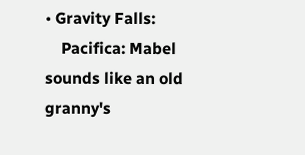• Gravity Falls:
    Pacifica: Mabel sounds like an old granny's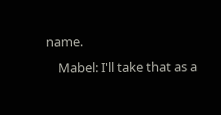name.
    Mabel: I'll take that as a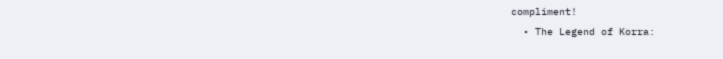compliment!
  • The Legend of Korra: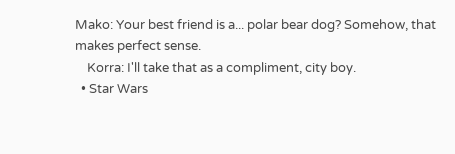Mako: Your best friend is a... polar bear dog? Somehow, that makes perfect sense.
    Korra: I'll take that as a compliment, city boy.
  • Star Wars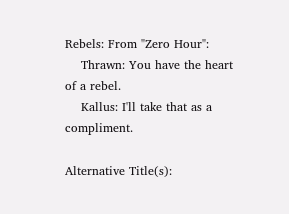Rebels: From "Zero Hour":
    Thrawn: You have the heart of a rebel.
    Kallus: I'll take that as a compliment.

Alternative Title(s):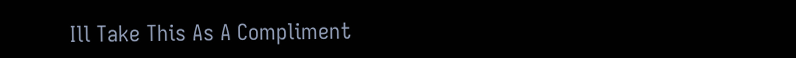Ill Take This As A Compliment